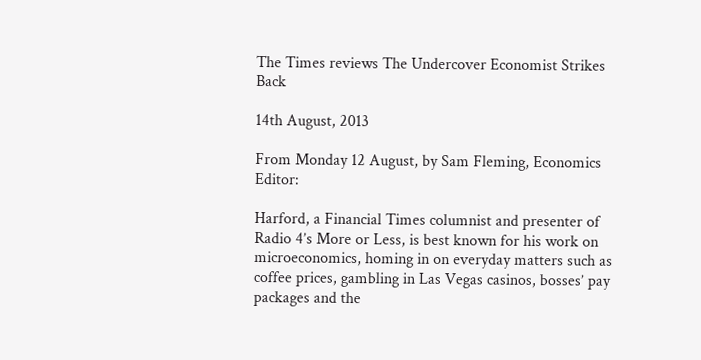The Times reviews The Undercover Economist Strikes Back

14th August, 2013

From Monday 12 August, by Sam Fleming, Economics Editor:

Harford, a Financial Times columnist and presenter of Radio 4’s More or Less, is best known for his work on microeconomics, homing in on everyday matters such as coffee prices, gambling in Las Vegas casinos, bosses’ pay packages and the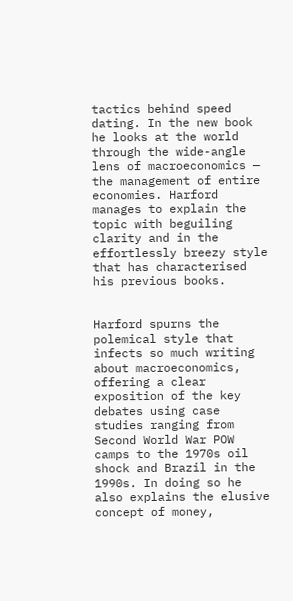tactics behind speed dating. In the new book he looks at the world through the wide-angle lens of macroeconomics — the management of entire economies. Harford manages to explain the topic with beguiling clarity and in the effortlessly breezy style that has characterised his previous books.


Harford spurns the polemical style that infects so much writing about macroeconomics, offering a clear exposition of the key debates using case studies ranging from Second World War POW camps to the 1970s oil shock and Brazil in the 1990s. In doing so he also explains the elusive concept of money,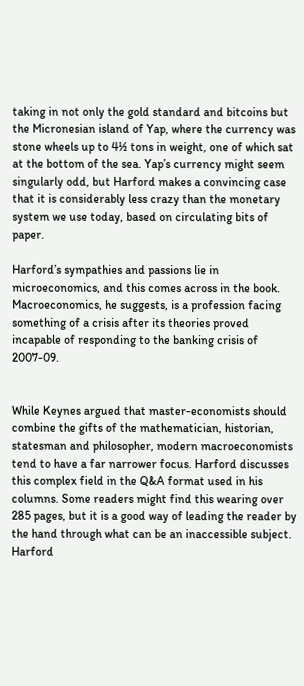taking in not only the gold standard and bitcoins but the Micronesian island of Yap, where the currency was stone wheels up to 4½ tons in weight, one of which sat at the bottom of the sea. Yap’s currency might seem singularly odd, but Harford makes a convincing case that it is considerably less crazy than the monetary system we use today, based on circulating bits of paper.

Harford’s sympathies and passions lie in microeconomics, and this comes across in the book. Macroeconomics, he suggests, is a profession facing something of a crisis after its theories proved incapable of responding to the banking crisis of 2007-09.


While Keynes argued that master-economists should combine the gifts of the mathematician, historian, statesman and philosopher, modern macroeconomists tend to have a far narrower focus. Harford discusses this complex field in the Q&A format used in his columns. Some readers might find this wearing over 285 pages, but it is a good way of leading the reader by the hand through what can be an inaccessible subject. Harford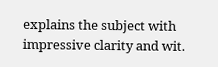explains the subject with impressive clarity and wit.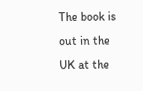The book is out in the UK at the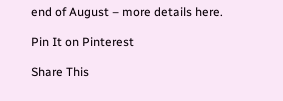end of August – more details here.

Pin It on Pinterest

Share This